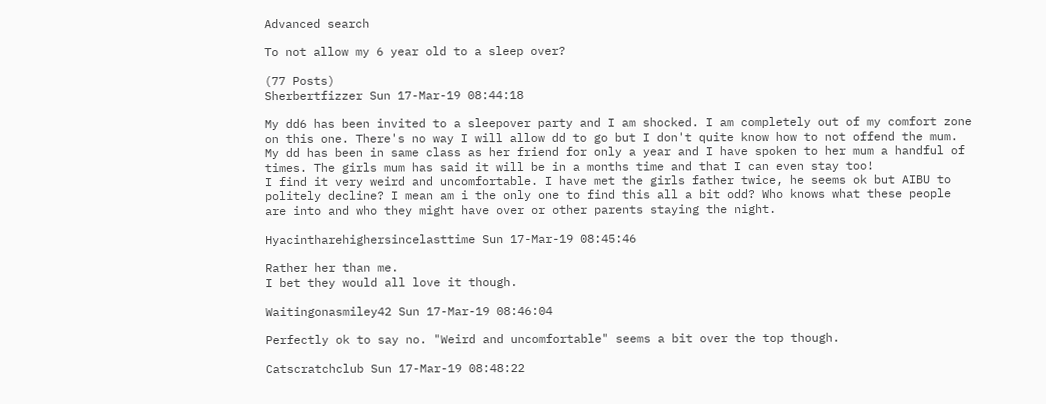Advanced search

To not allow my 6 year old to a sleep over?

(77 Posts)
Sherbertfizzer Sun 17-Mar-19 08:44:18

My dd6 has been invited to a sleepover party and I am shocked. I am completely out of my comfort zone on this one. There's no way I will allow dd to go but I don't quite know how to not offend the mum.
My dd has been in same class as her friend for only a year and I have spoken to her mum a handful of times. The girls mum has said it will be in a months time and that I can even stay too!
I find it very weird and uncomfortable. I have met the girls father twice, he seems ok but AIBU to politely decline? I mean am i the only one to find this all a bit odd? Who knows what these people are into and who they might have over or other parents staying the night.

Hyacintharehighersincelasttime Sun 17-Mar-19 08:45:46

Rather her than me.
I bet they would all love it though.

Waitingonasmiley42 Sun 17-Mar-19 08:46:04

Perfectly ok to say no. "Weird and uncomfortable" seems a bit over the top though.

Catscratchclub Sun 17-Mar-19 08:48:22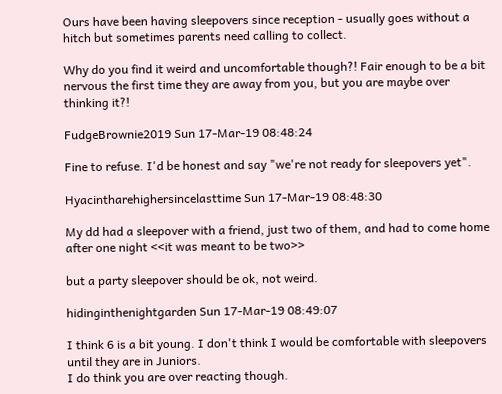Ours have been having sleepovers since reception - usually goes without a hitch but sometimes parents need calling to collect.

Why do you find it weird and uncomfortable though?! Fair enough to be a bit nervous the first time they are away from you, but you are maybe over thinking it?!

FudgeBrownie2019 Sun 17-Mar-19 08:48:24

Fine to refuse. I'd be honest and say "we're not ready for sleepovers yet".

Hyacintharehighersincelasttime Sun 17-Mar-19 08:48:30

My dd had a sleepover with a friend, just two of them, and had to come home after one night <<it was meant to be two>>

but a party sleepover should be ok, not weird.

hidinginthenightgarden Sun 17-Mar-19 08:49:07

I think 6 is a bit young. I don't think I would be comfortable with sleepovers until they are in Juniors.
I do think you are over reacting though.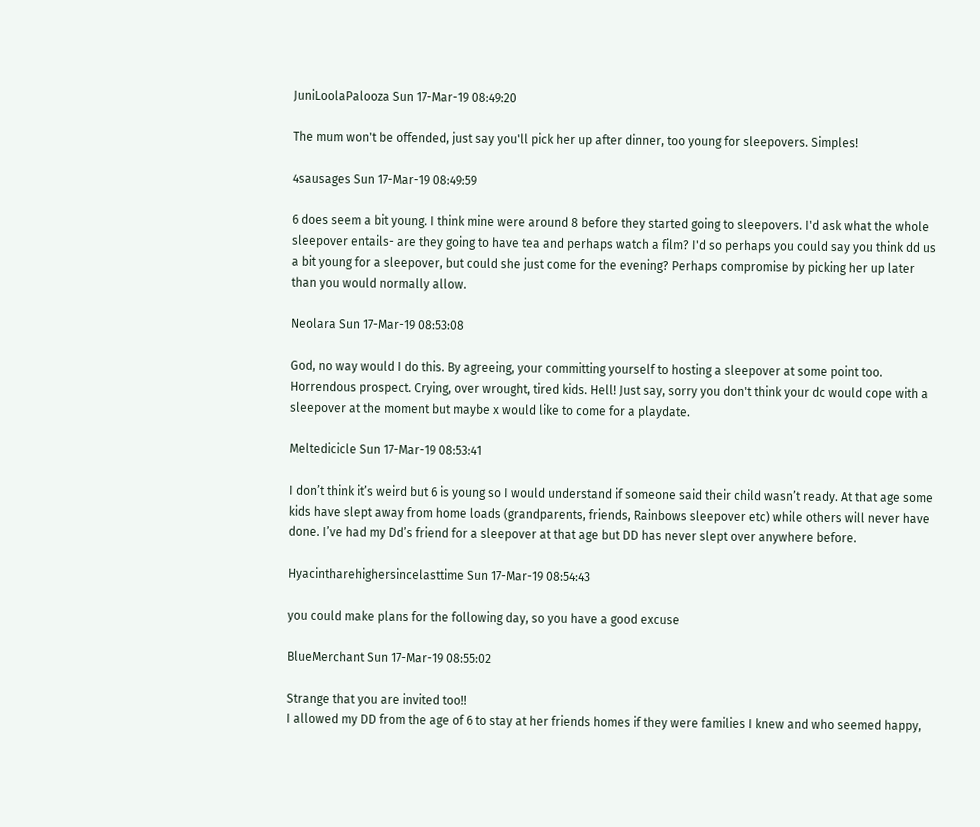JuniLoolaPalooza Sun 17-Mar-19 08:49:20

The mum won't be offended, just say you'll pick her up after dinner, too young for sleepovers. Simples!

4sausages Sun 17-Mar-19 08:49:59

6 does seem a bit young. I think mine were around 8 before they started going to sleepovers. I'd ask what the whole sleepover entails- are they going to have tea and perhaps watch a film? I'd so perhaps you could say you think dd us a bit young for a sleepover, but could she just come for the evening? Perhaps compromise by picking her up later than you would normally allow.

Neolara Sun 17-Mar-19 08:53:08

God, no way would I do this. By agreeing, your committing yourself to hosting a sleepover at some point too. Horrendous prospect. Crying, over wrought, tired kids. Hell! Just say, sorry you don't think your dc would cope with a sleepover at the moment but maybe x would like to come for a playdate.

Meltedicicle Sun 17-Mar-19 08:53:41

I don’t think it’s weird but 6 is young so I would understand if someone said their child wasn’t ready. At that age some kids have slept away from home loads (grandparents, friends, Rainbows sleepover etc) while others will never have done. I’ve had my Dd’s friend for a sleepover at that age but DD has never slept over anywhere before.

Hyacintharehighersincelasttime Sun 17-Mar-19 08:54:43

you could make plans for the following day, so you have a good excuse

BlueMerchant Sun 17-Mar-19 08:55:02

Strange that you are invited too!!
I allowed my DD from the age of 6 to stay at her friends homes if they were families I knew and who seemed happy,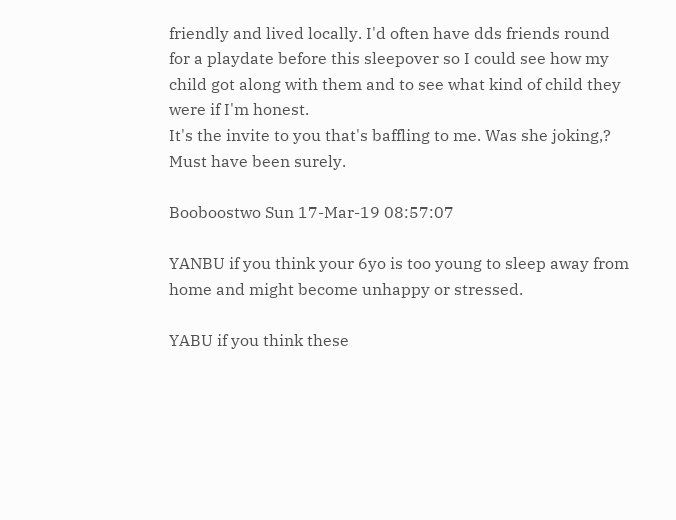friendly and lived locally. I'd often have dds friends round for a playdate before this sleepover so I could see how my child got along with them and to see what kind of child they were if I'm honest.
It's the invite to you that's baffling to me. Was she joking,? Must have been surely.

Booboostwo Sun 17-Mar-19 08:57:07

YANBU if you think your 6yo is too young to sleep away from home and might become unhappy or stressed.

YABU if you think these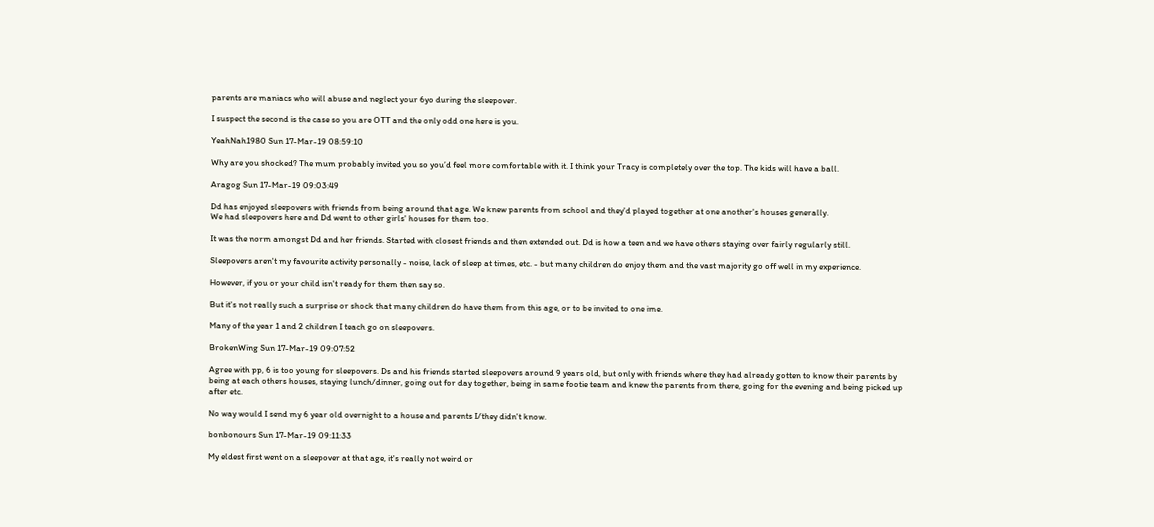parents are maniacs who will abuse and neglect your 6yo during the sleepover.

I suspect the second is the case so you are OTT and the only odd one here is you.

YeahNah1980 Sun 17-Mar-19 08:59:10

Why are you shocked? The mum probably invited you so you’d feel more comfortable with it. I think your Tracy is completely over the top. The kids will have a ball.

Aragog Sun 17-Mar-19 09:03:49

Dd has enjoyed sleepovers with friends from being around that age. We knew parents from school and they'd played together at one another's houses generally.
We had sleepovers here and Dd went to other girls' houses for them too.

It was the norm amongst Dd and her friends. Started with closest friends and then extended out. Dd is how a teen and we have others staying over fairly regularly still.

Sleepovers aren't my favourite activity personally - noise, lack of sleep at times, etc. - but many children do enjoy them and the vast majority go off well in my experience.

However, if you or your child isn't ready for them then say so.

But it's not really such a surprise or shock that many children do have them from this age, or to be invited to one ime.

Many of the year 1 and 2 children I teach go on sleepovers.

BrokenWing Sun 17-Mar-19 09:07:52

Agree with pp, 6 is too young for sleepovers. Ds and his friends started sleepovers around 9 years old, but only with friends where they had already gotten to know their parents by being at each others houses, staying lunch/dinner, going out for day together, being in same footie team and knew the parents from there, going for the evening and being picked up after etc.

No way would I send my 6 year old overnight to a house and parents I/they didn't know.

bonbonours Sun 17-Mar-19 09:11:33

My eldest first went on a sleepover at that age, it's really not weird or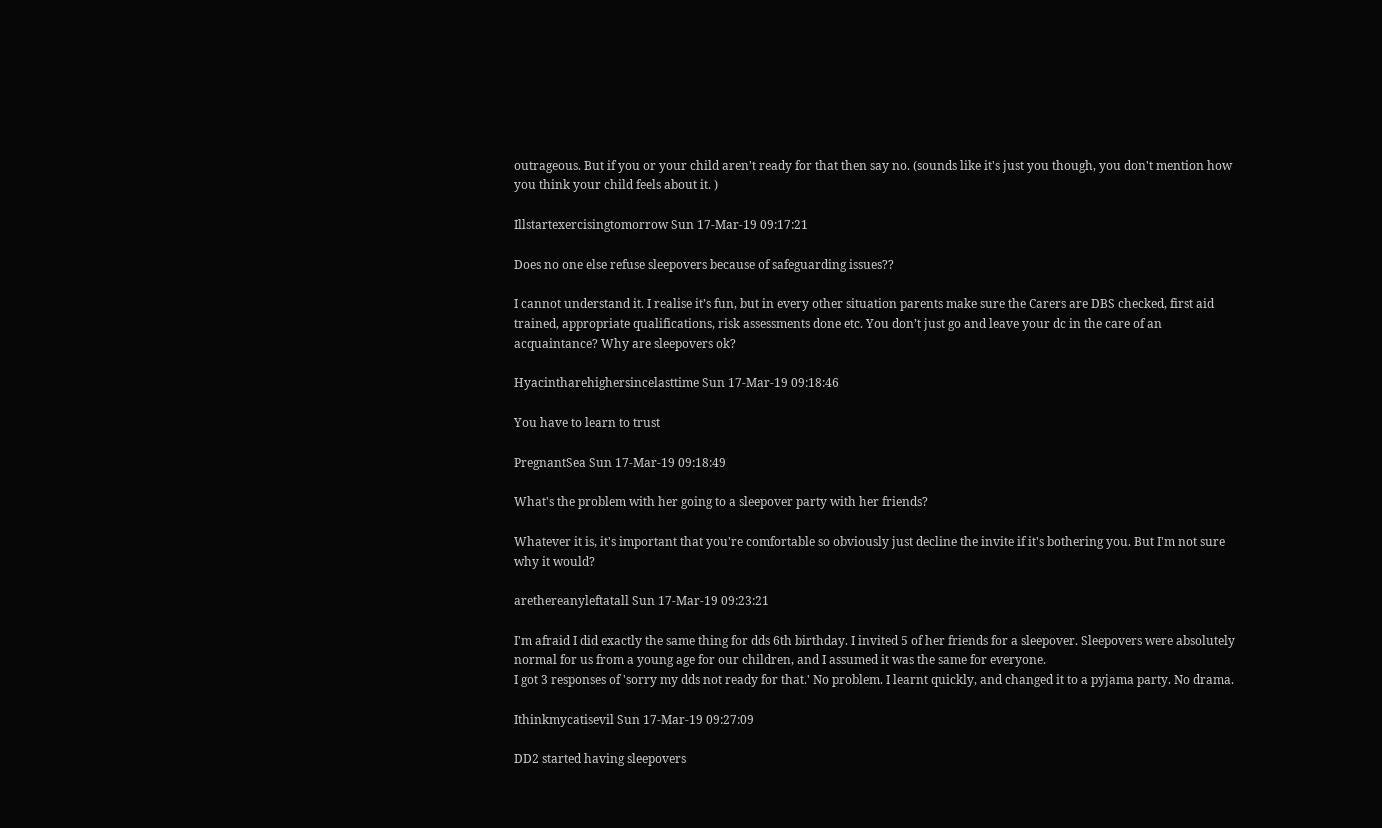outrageous. But if you or your child aren't ready for that then say no. (sounds like it's just you though, you don't mention how you think your child feels about it. )

Illstartexercisingtomorrow Sun 17-Mar-19 09:17:21

Does no one else refuse sleepovers because of safeguarding issues??

I cannot understand it. I realise it’s fun, but in every other situation parents make sure the Carers are DBS checked, first aid trained, appropriate qualifications, risk assessments done etc. You don’t just go and leave your dc in the care of an acquaintance? Why are sleepovers ok?

Hyacintharehighersincelasttime Sun 17-Mar-19 09:18:46

You have to learn to trust

PregnantSea Sun 17-Mar-19 09:18:49

What's the problem with her going to a sleepover party with her friends?

Whatever it is, it's important that you're comfortable so obviously just decline the invite if it's bothering you. But I'm not sure why it would?

arethereanyleftatall Sun 17-Mar-19 09:23:21

I'm afraid I did exactly the same thing for dds 6th birthday. I invited 5 of her friends for a sleepover. Sleepovers were absolutely normal for us from a young age for our children, and I assumed it was the same for everyone.
I got 3 responses of 'sorry my dds not ready for that.' No problem. I learnt quickly, and changed it to a pyjama party. No drama.

Ithinkmycatisevil Sun 17-Mar-19 09:27:09

DD2 started having sleepovers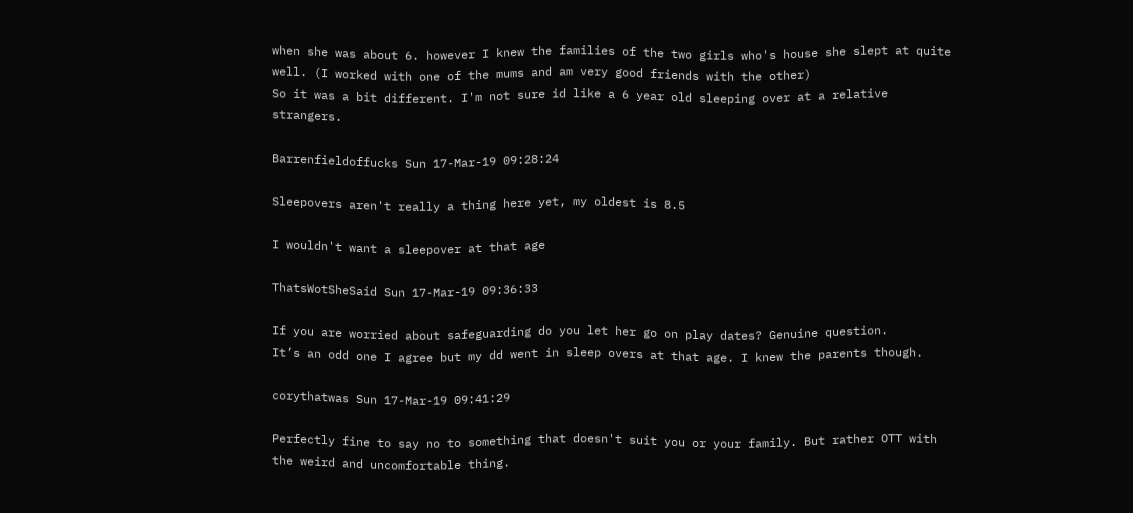when she was about 6. however I knew the families of the two girls who's house she slept at quite well. (I worked with one of the mums and am very good friends with the other)
So it was a bit different. I'm not sure id like a 6 year old sleeping over at a relative strangers.

Barrenfieldoffucks Sun 17-Mar-19 09:28:24

Sleepovers aren't really a thing here yet, my oldest is 8.5

I wouldn't want a sleepover at that age

ThatsWotSheSaid Sun 17-Mar-19 09:36:33

If you are worried about safeguarding do you let her go on play dates? Genuine question.
It’s an odd one I agree but my dd went in sleep overs at that age. I knew the parents though.

corythatwas Sun 17-Mar-19 09:41:29

Perfectly fine to say no to something that doesn't suit you or your family. But rather OTT with the weird and uncomfortable thing.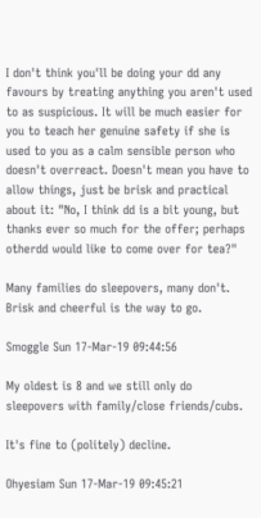I don't think you'll be doing your dd any favours by treating anything you aren't used to as suspicious. It will be much easier for you to teach her genuine safety if she is used to you as a calm sensible person who doesn't overreact. Doesn't mean you have to allow things, just be brisk and practical about it: "No, I think dd is a bit young, but thanks ever so much for the offer; perhaps otherdd would like to come over for tea?"

Many families do sleepovers, many don't. Brisk and cheerful is the way to go.

Smoggle Sun 17-Mar-19 09:44:56

My oldest is 8 and we still only do sleepovers with family/close friends/cubs.

It's fine to (politely) decline.

Ohyesiam Sun 17-Mar-19 09:45:21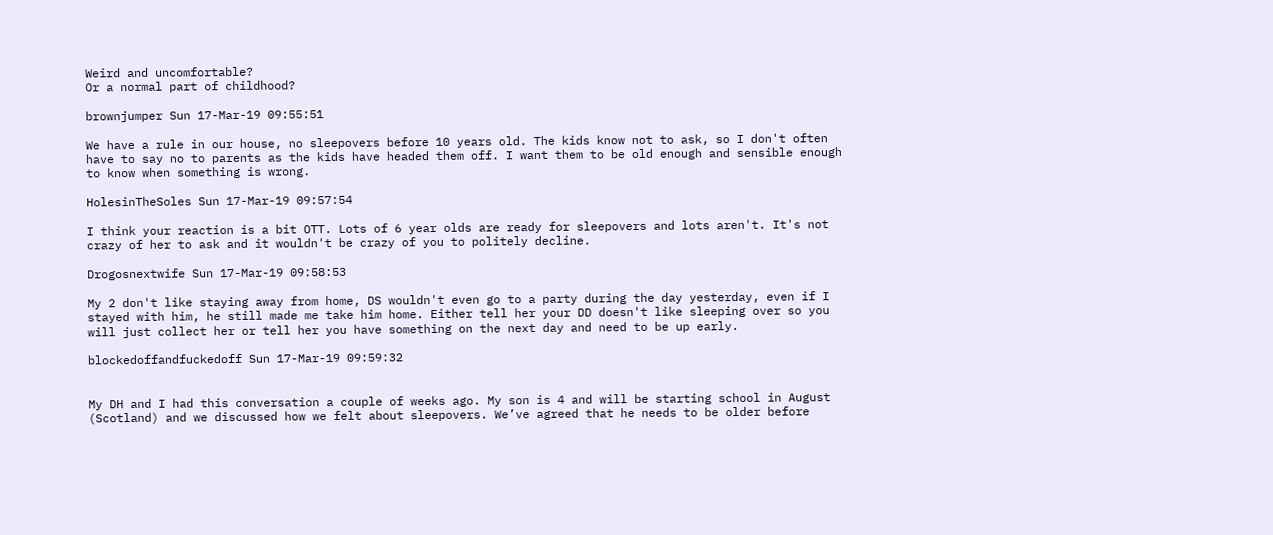Weird and uncomfortable?
Or a normal part of childhood?

brownjumper Sun 17-Mar-19 09:55:51

We have a rule in our house, no sleepovers before 10 years old. The kids know not to ask, so I don't often have to say no to parents as the kids have headed them off. I want them to be old enough and sensible enough to know when something is wrong.

HolesinTheSoles Sun 17-Mar-19 09:57:54

I think your reaction is a bit OTT. Lots of 6 year olds are ready for sleepovers and lots aren't. It's not crazy of her to ask and it wouldn't be crazy of you to politely decline.

Drogosnextwife Sun 17-Mar-19 09:58:53

My 2 don't like staying away from home, DS wouldn't even go to a party during the day yesterday, even if I stayed with him, he still made me take him home. Either tell her your DD doesn't like sleeping over so you will just collect her or tell her you have something on the next day and need to be up early.

blockedoffandfuckedoff Sun 17-Mar-19 09:59:32


My DH and I had this conversation a couple of weeks ago. My son is 4 and will be starting school in August (Scotland) and we discussed how we felt about sleepovers. We’ve agreed that he needs to be older before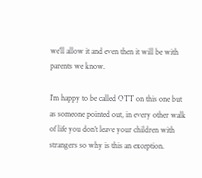we’ll allow it and even then it will be with parents we know.

I’m happy to be called OTT on this one but as someone pointed out, in every other walk of life you don’t leave your children with strangers so why is this an exception.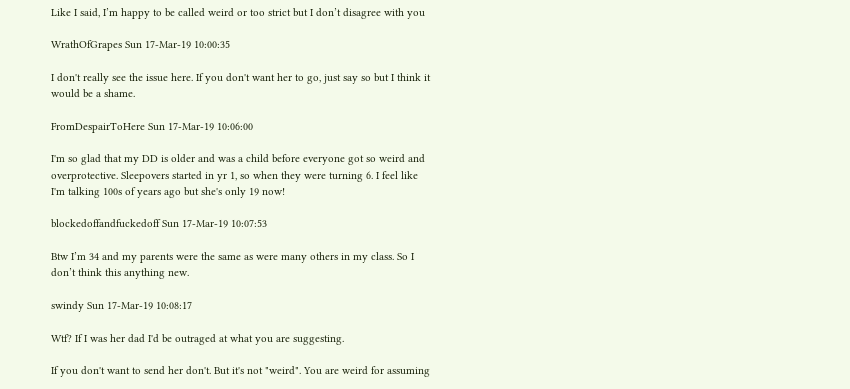Like I said, I’m happy to be called weird or too strict but I don’t disagree with you

WrathOfGrapes Sun 17-Mar-19 10:00:35

I don't really see the issue here. If you don't want her to go, just say so but I think it would be a shame.

FromDespairToHere Sun 17-Mar-19 10:06:00

I'm so glad that my DD is older and was a child before everyone got so weird and overprotective. Sleepovers started in yr 1, so when they were turning 6. I feel like I'm talking 100s of years ago but she's only 19 now!

blockedoffandfuckedoff Sun 17-Mar-19 10:07:53

Btw I’m 34 and my parents were the same as were many others in my class. So I don’t think this anything new.

swindy Sun 17-Mar-19 10:08:17

Wtf? If I was her dad I'd be outraged at what you are suggesting.

If you don't want to send her don't. But it's not "weird". You are weird for assuming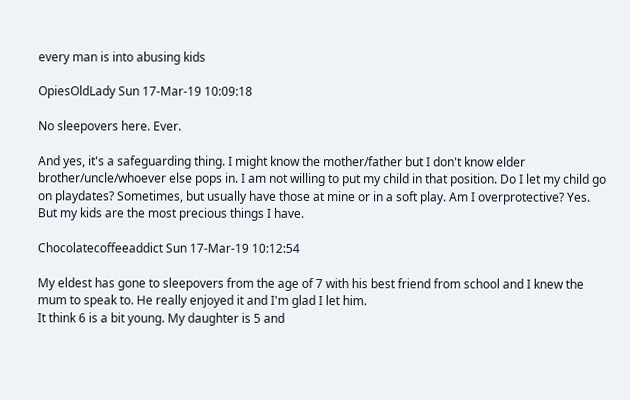every man is into abusing kids

OpiesOldLady Sun 17-Mar-19 10:09:18

No sleepovers here. Ever.

And yes, it's a safeguarding thing. I might know the mother/father but I don't know elder brother/uncle/whoever else pops in. I am not willing to put my child in that position. Do I let my child go on playdates? Sometimes, but usually have those at mine or in a soft play. Am I overprotective? Yes. But my kids are the most precious things I have.

Chocolatecoffeeaddict Sun 17-Mar-19 10:12:54

My eldest has gone to sleepovers from the age of 7 with his best friend from school and I knew the mum to speak to. He really enjoyed it and I'm glad I let him.
It think 6 is a bit young. My daughter is 5 and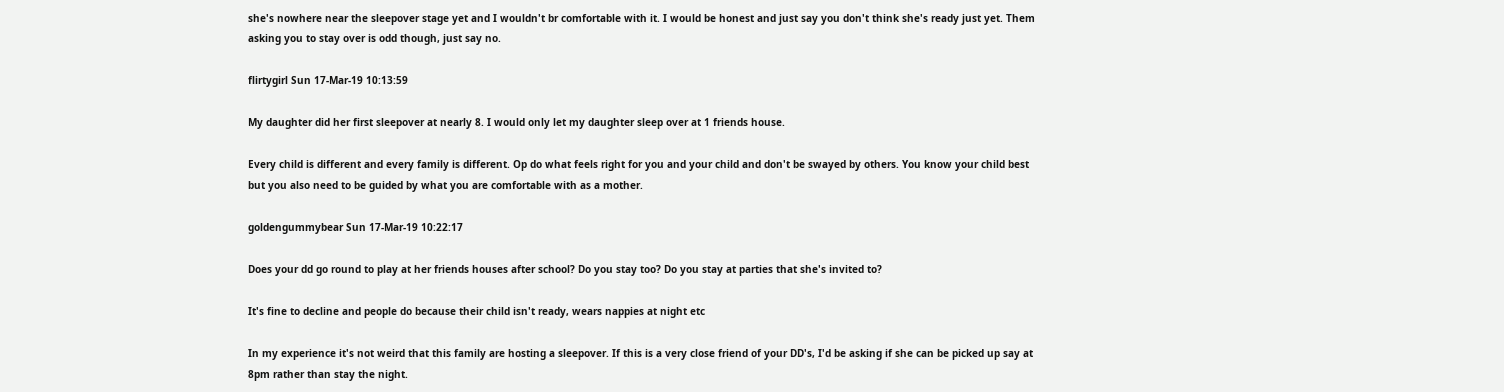she's nowhere near the sleepover stage yet and I wouldn't br comfortable with it. I would be honest and just say you don't think she's ready just yet. Them asking you to stay over is odd though, just say no.

flirtygirl Sun 17-Mar-19 10:13:59

My daughter did her first sleepover at nearly 8. I would only let my daughter sleep over at 1 friends house.

Every child is different and every family is different. Op do what feels right for you and your child and don't be swayed by others. You know your child best but you also need to be guided by what you are comfortable with as a mother.

goldengummybear Sun 17-Mar-19 10:22:17

Does your dd go round to play at her friends houses after school? Do you stay too? Do you stay at parties that she's invited to?

It's fine to decline and people do because their child isn't ready, wears nappies at night etc

In my experience it's not weird that this family are hosting a sleepover. If this is a very close friend of your DD's, I'd be asking if she can be picked up say at 8pm rather than stay the night.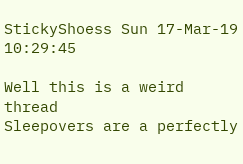StickyShoess Sun 17-Mar-19 10:29:45

Well this is a weird thread
Sleepovers are a perfectly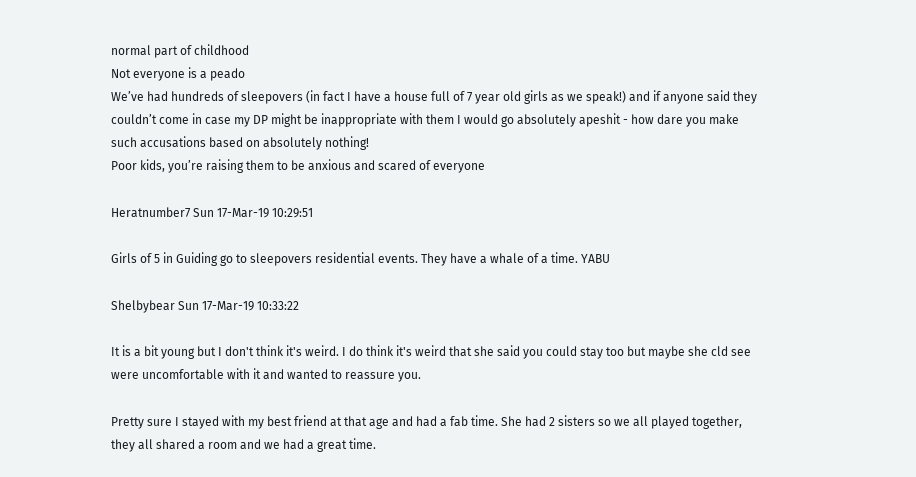normal part of childhood
Not everyone is a peado
We’ve had hundreds of sleepovers (in fact I have a house full of 7 year old girls as we speak!) and if anyone said they couldn’t come in case my DP might be inappropriate with them I would go absolutely apeshit - how dare you make such accusations based on absolutely nothing!
Poor kids, you’re raising them to be anxious and scared of everyone

Heratnumber7 Sun 17-Mar-19 10:29:51

Girls of 5 in Guiding go to sleepovers residential events. They have a whale of a time. YABU

Shelbybear Sun 17-Mar-19 10:33:22

It is a bit young but I don't think it's weird. I do think it's weird that she said you could stay too but maybe she cld see were uncomfortable with it and wanted to reassure you.

Pretty sure I stayed with my best friend at that age and had a fab time. She had 2 sisters so we all played together, they all shared a room and we had a great time.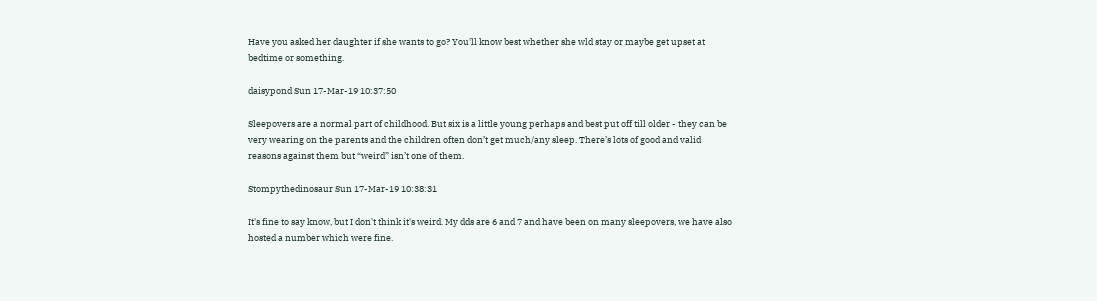Have you asked her daughter if she wants to go? You'll know best whether she wld stay or maybe get upset at bedtime or something.

daisypond Sun 17-Mar-19 10:37:50

Sleepovers are a normal part of childhood. But six is a little young perhaps and best put off till older - they can be very wearing on the parents and the children often don’t get much/any sleep. There’s lots of good and valid reasons against them but “weird” isn’t one of them.

Stompythedinosaur Sun 17-Mar-19 10:38:31

It's fine to say know, but I don't think it's weird. My dds are 6 and 7 and have been on many sleepovers, we have also hosted a number which were fine.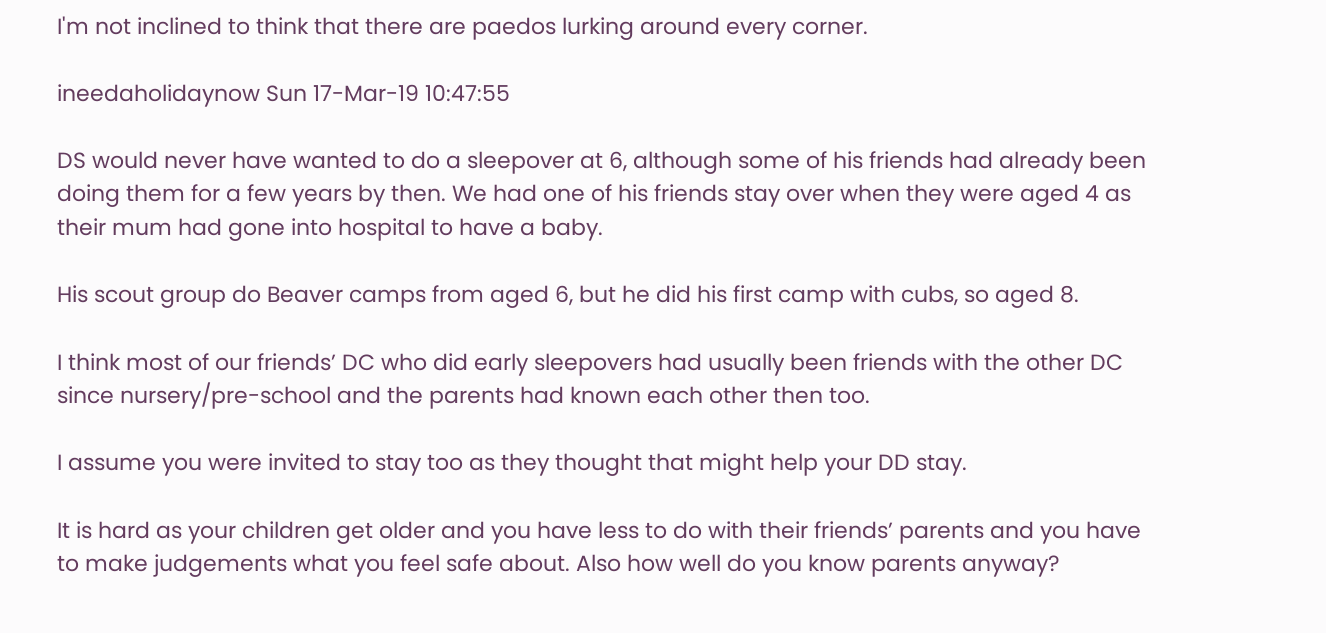I'm not inclined to think that there are paedos lurking around every corner.

ineedaholidaynow Sun 17-Mar-19 10:47:55

DS would never have wanted to do a sleepover at 6, although some of his friends had already been doing them for a few years by then. We had one of his friends stay over when they were aged 4 as their mum had gone into hospital to have a baby.

His scout group do Beaver camps from aged 6, but he did his first camp with cubs, so aged 8.

I think most of our friends’ DC who did early sleepovers had usually been friends with the other DC since nursery/pre-school and the parents had known each other then too.

I assume you were invited to stay too as they thought that might help your DD stay.

It is hard as your children get older and you have less to do with their friends’ parents and you have to make judgements what you feel safe about. Also how well do you know parents anyway?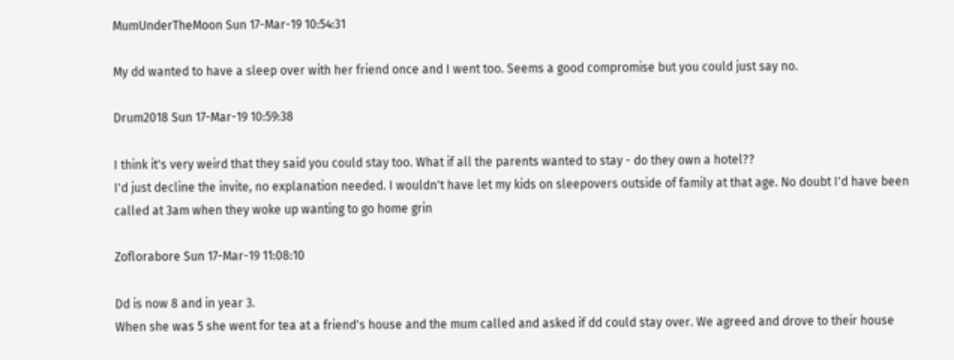MumUnderTheMoon Sun 17-Mar-19 10:54:31

My dd wanted to have a sleep over with her friend once and I went too. Seems a good compromise but you could just say no.

Drum2018 Sun 17-Mar-19 10:59:38

I think it's very weird that they said you could stay too. What if all the parents wanted to stay - do they own a hotel??
I'd just decline the invite, no explanation needed. I wouldn't have let my kids on sleepovers outside of family at that age. No doubt I'd have been called at 3am when they woke up wanting to go home grin

Zoflorabore Sun 17-Mar-19 11:08:10

Dd is now 8 and in year 3.
When she was 5 she went for tea at a friend's house and the mum called and asked if dd could stay over. We agreed and drove to their house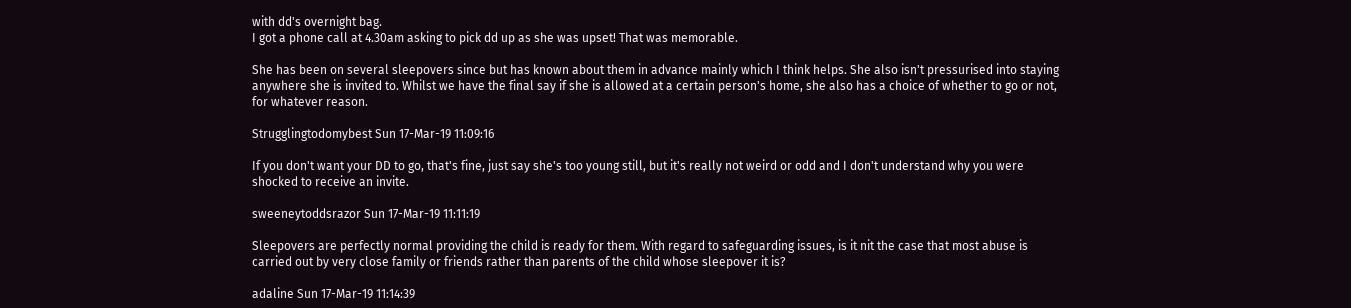with dd's overnight bag.
I got a phone call at 4.30am asking to pick dd up as she was upset! That was memorable.

She has been on several sleepovers since but has known about them in advance mainly which I think helps. She also isn't pressurised into staying anywhere she is invited to. Whilst we have the final say if she is allowed at a certain person's home, she also has a choice of whether to go or not, for whatever reason.

Strugglingtodomybest Sun 17-Mar-19 11:09:16

If you don't want your DD to go, that's fine, just say she's too young still, but it's really not weird or odd and I don't understand why you were shocked to receive an invite.

sweeneytoddsrazor Sun 17-Mar-19 11:11:19

Sleepovers are perfectly normal providing the child is ready for them. With regard to safeguarding issues, is it nit the case that most abuse is carried out by very close family or friends rather than parents of the child whose sleepover it is?

adaline Sun 17-Mar-19 11:14:39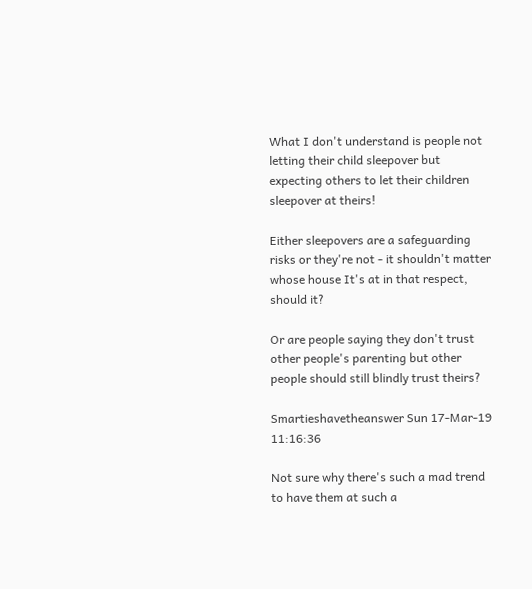What I don't understand is people not letting their child sleepover but expecting others to let their children sleepover at theirs!

Either sleepovers are a safeguarding risks or they're not - it shouldn't matter whose house It's at in that respect, should it?

Or are people saying they don't trust other people's parenting but other people should still blindly trust theirs?

Smartieshavetheanswer Sun 17-Mar-19 11:16:36

Not sure why there's such a mad trend to have them at such a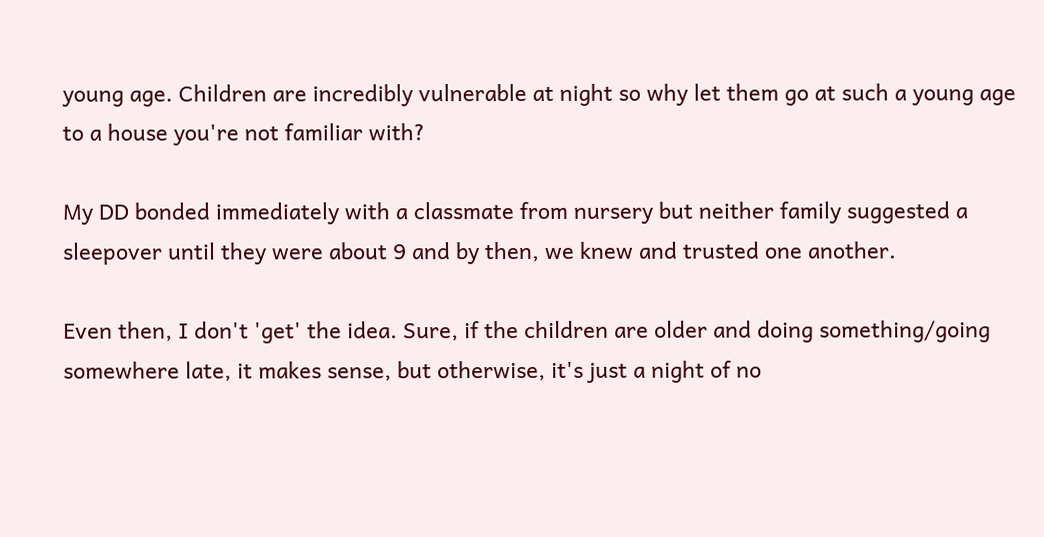young age. Children are incredibly vulnerable at night so why let them go at such a young age to a house you're not familiar with?

My DD bonded immediately with a classmate from nursery but neither family suggested a sleepover until they were about 9 and by then, we knew and trusted one another.

Even then, I don't 'get' the idea. Sure, if the children are older and doing something/going somewhere late, it makes sense, but otherwise, it's just a night of no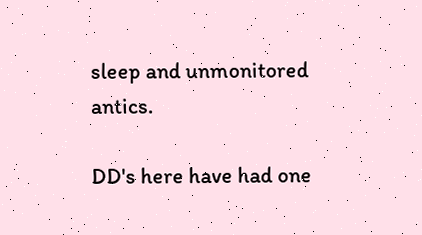sleep and unmonitored antics.

DD's here have had one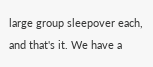large group sleepover each, and that's it. We have a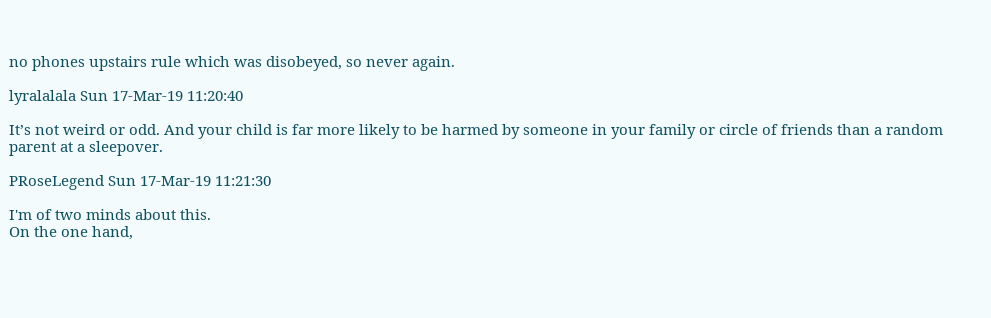no phones upstairs rule which was disobeyed, so never again.

lyralalala Sun 17-Mar-19 11:20:40

It’s not weird or odd. And your child is far more likely to be harmed by someone in your family or circle of friends than a random parent at a sleepover.

PRoseLegend Sun 17-Mar-19 11:21:30

I'm of two minds about this.
On the one hand,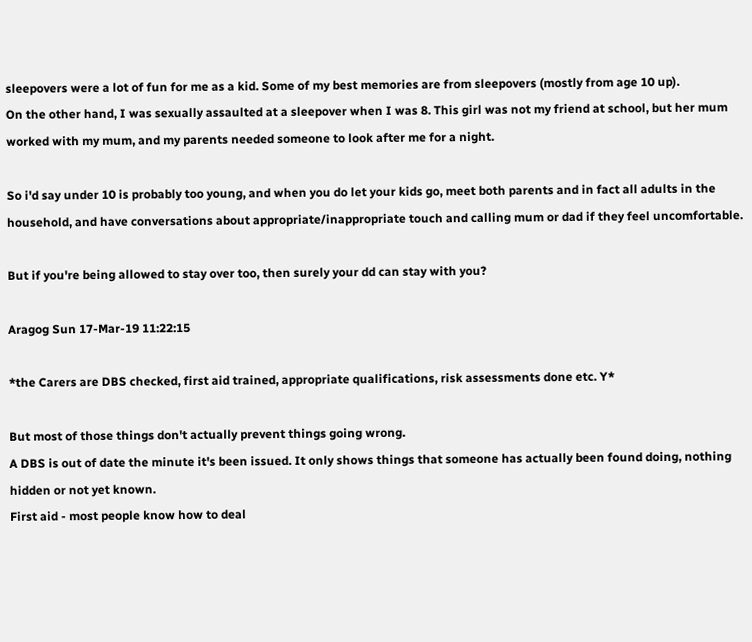sleepovers were a lot of fun for me as a kid. Some of my best memories are from sleepovers (mostly from age 10 up).
On the other hand, I was sexually assaulted at a sleepover when I was 8. This girl was not my friend at school, but her mum worked with my mum, and my parents needed someone to look after me for a night.

So i'd say under 10 is probably too young, and when you do let your kids go, meet both parents and in fact all adults in the household, and have conversations about appropriate/inappropriate touch and calling mum or dad if they feel uncomfortable.

But if you're being allowed to stay over too, then surely your dd can stay with you?

Aragog Sun 17-Mar-19 11:22:15

*the Carers are DBS checked, first aid trained, appropriate qualifications, risk assessments done etc. Y*

But most of those things don't actually prevent things going wrong.
A DBS is out of date the minute it's been issued. It only shows things that someone has actually been found doing, nothing hidden or not yet known.
First aid - most people know how to deal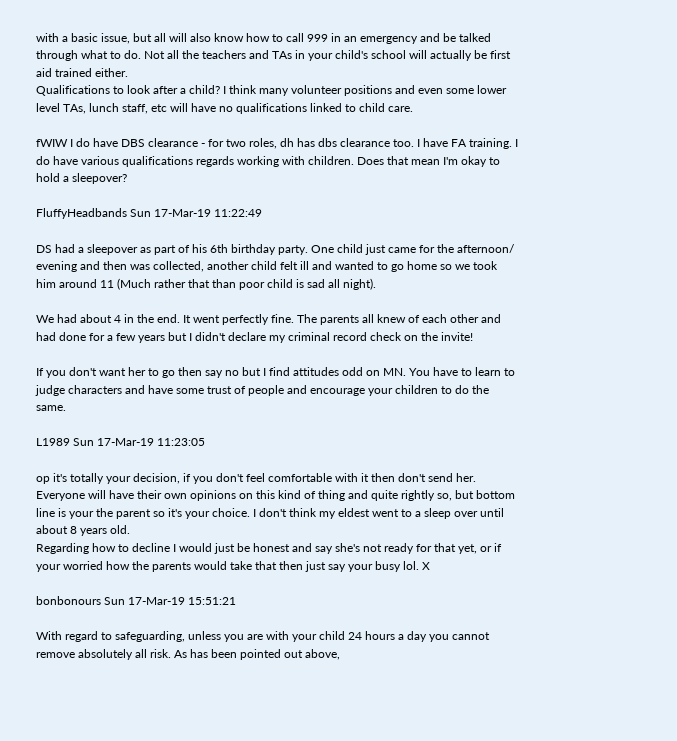with a basic issue, but all will also know how to call 999 in an emergency and be talked through what to do. Not all the teachers and TAs in your child's school will actually be first aid trained either.
Qualifications to look after a child? I think many volunteer positions and even some lower level TAs, lunch staff, etc will have no qualifications linked to child care.

fWIW I do have DBS clearance - for two roles, dh has dbs clearance too. I have FA training. I do have various qualifications regards working with children. Does that mean I'm okay to hold a sleepover?

FluffyHeadbands Sun 17-Mar-19 11:22:49

DS had a sleepover as part of his 6th birthday party. One child just came for the afternoon/ evening and then was collected, another child felt ill and wanted to go home so we took him around 11 (Much rather that than poor child is sad all night).

We had about 4 in the end. It went perfectly fine. The parents all knew of each other and had done for a few years but I didn't declare my criminal record check on the invite!

If you don't want her to go then say no but I find attitudes odd on MN. You have to learn to judge characters and have some trust of people and encourage your children to do the same.

L1989 Sun 17-Mar-19 11:23:05

op it's totally your decision, if you don't feel comfortable with it then don't send her. Everyone will have their own opinions on this kind of thing and quite rightly so, but bottom line is your the parent so it's your choice. I don't think my eldest went to a sleep over until about 8 years old.
Regarding how to decline I would just be honest and say she's not ready for that yet, or if your worried how the parents would take that then just say your busy lol. X

bonbonours Sun 17-Mar-19 15:51:21

With regard to safeguarding, unless you are with your child 24 hours a day you cannot remove absolutely all risk. As has been pointed out above,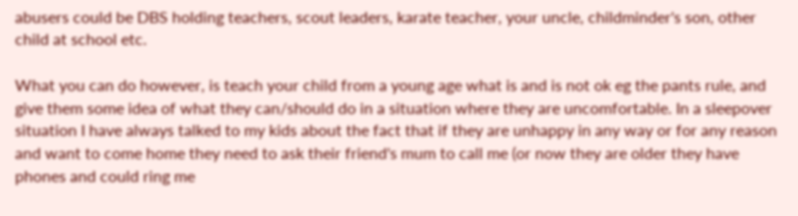abusers could be DBS holding teachers, scout leaders, karate teacher, your uncle, childminder's son, other child at school etc.

What you can do however, is teach your child from a young age what is and is not ok eg the pants rule, and give them some idea of what they can/should do in a situation where they are uncomfortable. In a sleepover situation I have always talked to my kids about the fact that if they are unhappy in any way or for any reason and want to come home they need to ask their friend's mum to call me (or now they are older they have phones and could ring me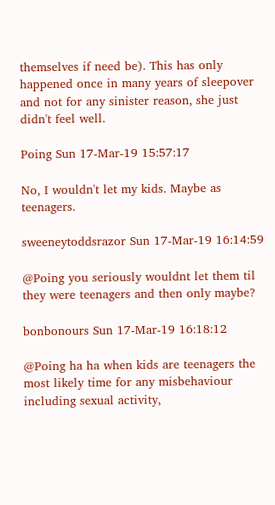themselves if need be). This has only happened once in many years of sleepover and not for any sinister reason, she just didn't feel well.

Poing Sun 17-Mar-19 15:57:17

No, I wouldn't let my kids. Maybe as teenagers.

sweeneytoddsrazor Sun 17-Mar-19 16:14:59

@Poing you seriously wouldnt let them til they were teenagers and then only maybe?

bonbonours Sun 17-Mar-19 16:18:12

@Poing ha ha when kids are teenagers the most likely time for any misbehaviour including sexual activity,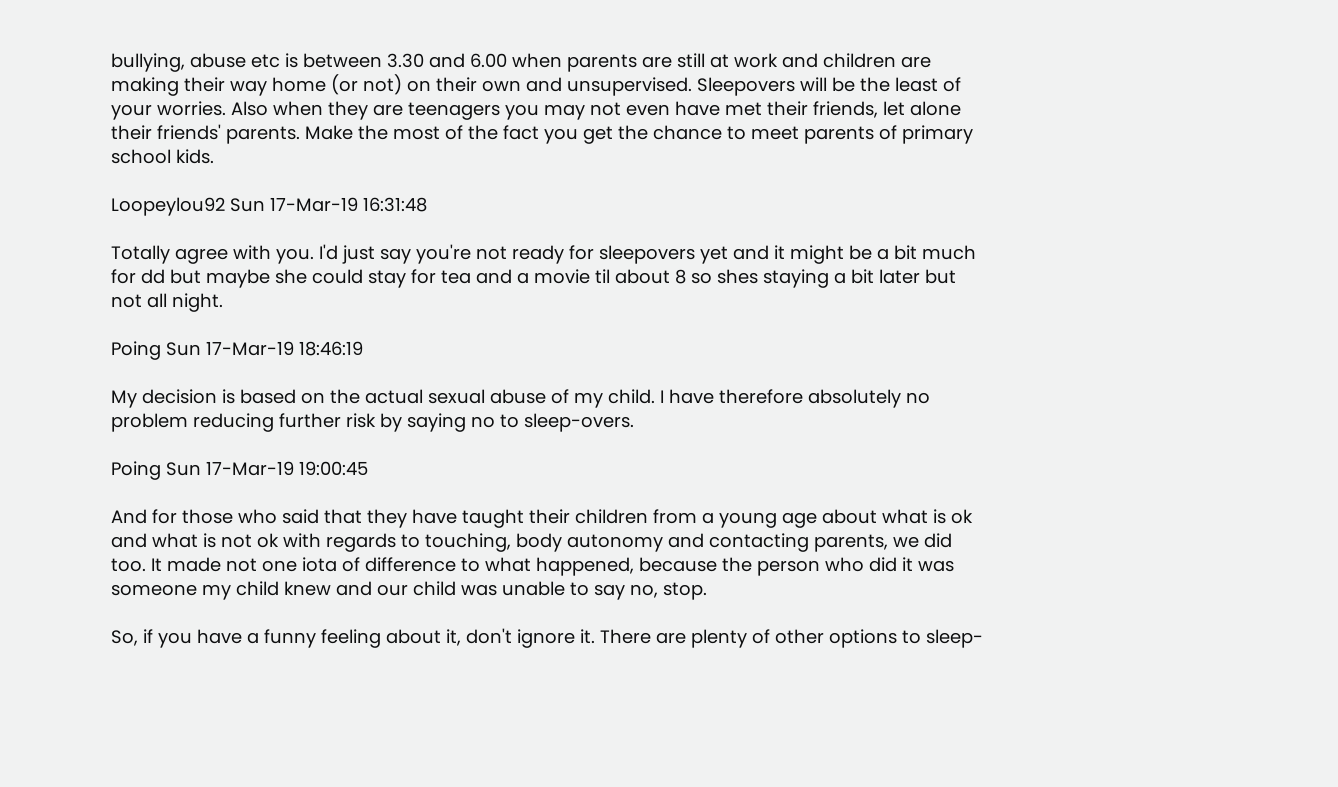bullying, abuse etc is between 3.30 and 6.00 when parents are still at work and children are making their way home (or not) on their own and unsupervised. Sleepovers will be the least of your worries. Also when they are teenagers you may not even have met their friends, let alone their friends' parents. Make the most of the fact you get the chance to meet parents of primary school kids.

Loopeylou92 Sun 17-Mar-19 16:31:48

Totally agree with you. I'd just say you're not ready for sleepovers yet and it might be a bit much for dd but maybe she could stay for tea and a movie til about 8 so shes staying a bit later but not all night.

Poing Sun 17-Mar-19 18:46:19

My decision is based on the actual sexual abuse of my child. I have therefore absolutely no problem reducing further risk by saying no to sleep-overs.

Poing Sun 17-Mar-19 19:00:45

And for those who said that they have taught their children from a young age about what is ok and what is not ok with regards to touching, body autonomy and contacting parents, we did too. It made not one iota of difference to what happened, because the person who did it was someone my child knew and our child was unable to say no, stop.

So, if you have a funny feeling about it, don't ignore it. There are plenty of other options to sleep-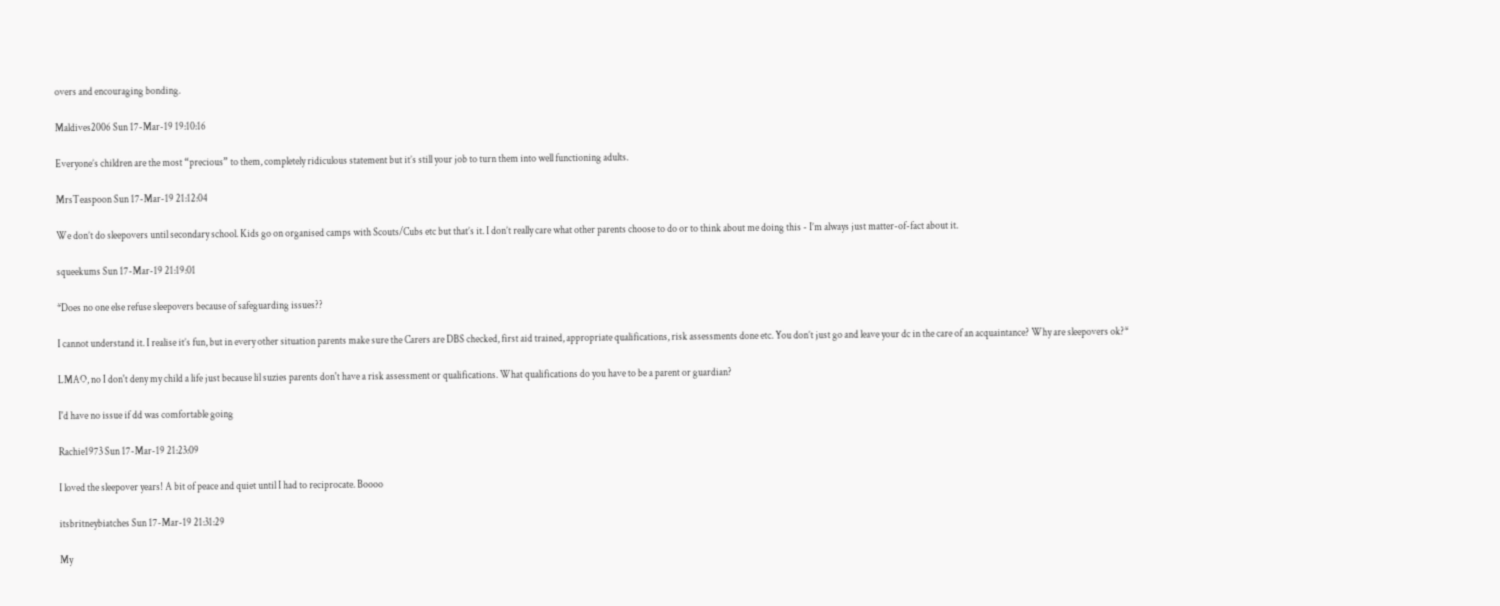overs and encouraging bonding.

Maldives2006 Sun 17-Mar-19 19:10:16

Everyone’s children are the most “precious” to them, completely ridiculous statement but it’s still your job to turn them into well functioning adults.

MrsTeaspoon Sun 17-Mar-19 21:12:04

We don’t do sleepovers until secondary school. Kids go on organised camps with Scouts/Cubs etc but that’s it. I don’t really care what other parents choose to do or to think about me doing this - I’m always just matter-of-fact about it.

squeekums Sun 17-Mar-19 21:19:01

*Does no one else refuse sleepovers because of safeguarding issues??

I cannot understand it. I realise it’s fun, but in every other situation parents make sure the Carers are DBS checked, first aid trained, appropriate qualifications, risk assessments done etc. You don’t just go and leave your dc in the care of an acquaintance? Why are sleepovers ok?*

LMAO, no I don't deny my child a life just because lil suzies parents don't have a risk assessment or qualifications. What qualifications do you have to be a parent or guardian?

I'd have no issue if dd was comfortable going

Rachie1973 Sun 17-Mar-19 21:23:09

I loved the sleepover years! A bit of peace and quiet until I had to reciprocate. Boooo

itsbritneybiatches Sun 17-Mar-19 21:31:29

My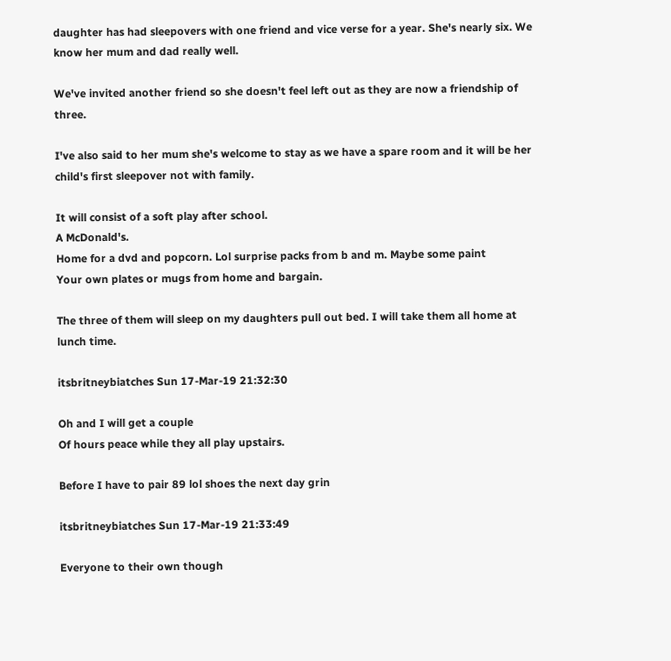daughter has had sleepovers with one friend and vice verse for a year. She's nearly six. We know her mum and dad really well.

We've invited another friend so she doesn't feel left out as they are now a friendship of three.

I've also said to her mum she's welcome to stay as we have a spare room and it will be her child's first sleepover not with family.

It will consist of a soft play after school.
A McDonald's.
Home for a dvd and popcorn. Lol surprise packs from b and m. Maybe some paint
Your own plates or mugs from home and bargain.

The three of them will sleep on my daughters pull out bed. I will take them all home at lunch time.

itsbritneybiatches Sun 17-Mar-19 21:32:30

Oh and I will get a couple
Of hours peace while they all play upstairs.

Before I have to pair 89 lol shoes the next day grin

itsbritneybiatches Sun 17-Mar-19 21:33:49

Everyone to their own though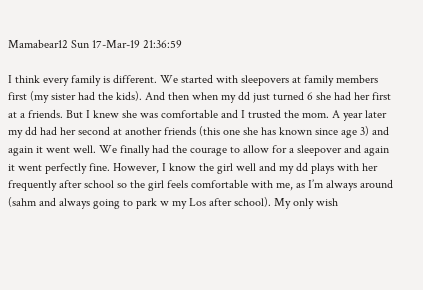Mamabear12 Sun 17-Mar-19 21:36:59

I think every family is different. We started with sleepovers at family members first (my sister had the kids). And then when my dd just turned 6 she had her first at a friends. But I knew she was comfortable and I trusted the mom. A year later my dd had her second at another friends (this one she has known since age 3) and again it went well. We finally had the courage to allow for a sleepover and again it went perfectly fine. However, I know the girl well and my dd plays with her frequently after school so the girl feels comfortable with me, as I’m always around (sahm and always going to park w my Los after school). My only wish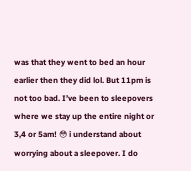was that they went to bed an hour earlier then they did lol. But 11pm is not too bad. I’ve been to sleepovers where we stay up the entire night or 3,4 or 5am! 😳 i understand about worrying about a sleepover. I do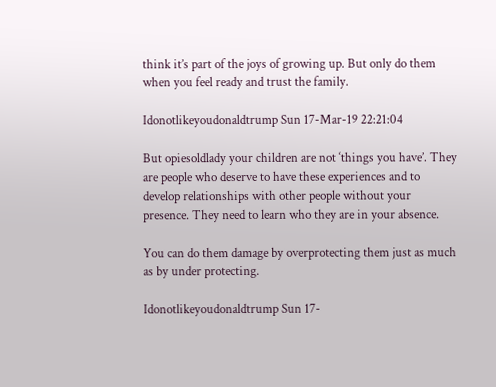think it’s part of the joys of growing up. But only do them when you feel ready and trust the family.

Idonotlikeyoudonaldtrump Sun 17-Mar-19 22:21:04

But opiesoldlady your children are not ‘things you have’. They are people who deserve to have these experiences and to develop relationships with other people without your presence. They need to learn who they are in your absence.

You can do them damage by overprotecting them just as much as by under protecting.

Idonotlikeyoudonaldtrump Sun 17-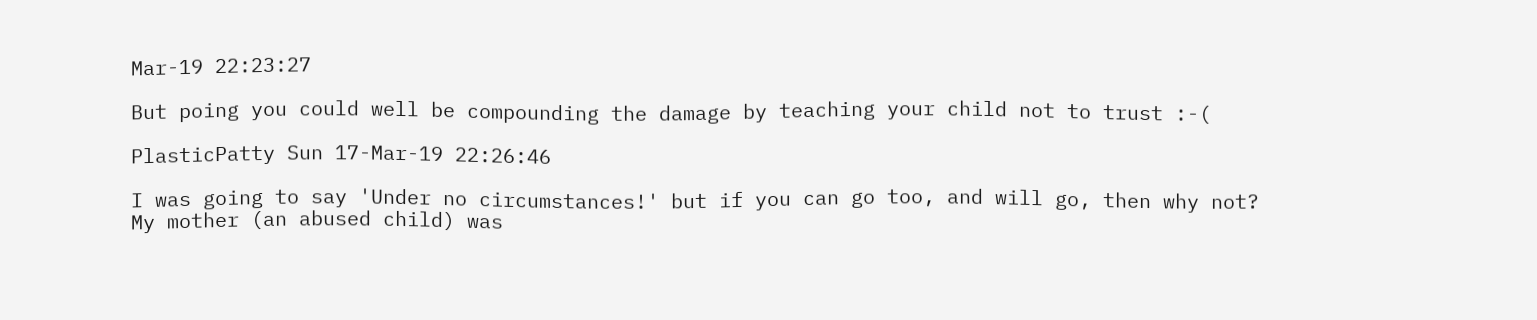Mar-19 22:23:27

But poing you could well be compounding the damage by teaching your child not to trust :-(

PlasticPatty Sun 17-Mar-19 22:26:46

I was going to say 'Under no circumstances!' but if you can go too, and will go, then why not?
My mother (an abused child) was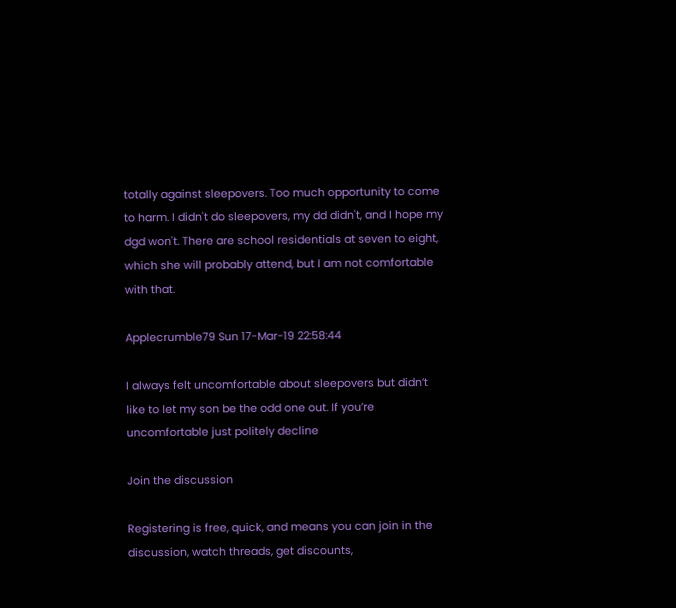totally against sleepovers. Too much opportunity to come to harm. I didn't do sleepovers, my dd didn't, and I hope my dgd won't. There are school residentials at seven to eight, which she will probably attend, but I am not comfortable with that.

Applecrumble79 Sun 17-Mar-19 22:58:44

I always felt uncomfortable about sleepovers but didn’t like to let my son be the odd one out. If you’re uncomfortable just politely decline

Join the discussion

Registering is free, quick, and means you can join in the discussion, watch threads, get discounts,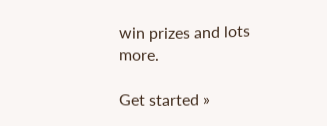win prizes and lots more.

Get started »